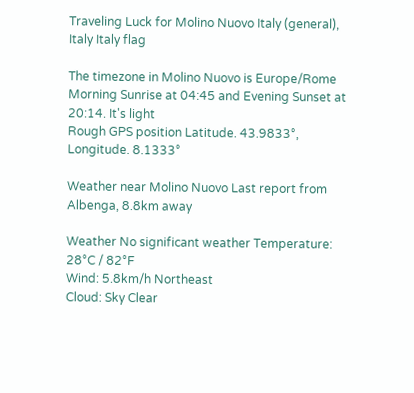Traveling Luck for Molino Nuovo Italy (general), Italy Italy flag

The timezone in Molino Nuovo is Europe/Rome
Morning Sunrise at 04:45 and Evening Sunset at 20:14. It's light
Rough GPS position Latitude. 43.9833°, Longitude. 8.1333°

Weather near Molino Nuovo Last report from Albenga, 8.8km away

Weather No significant weather Temperature: 28°C / 82°F
Wind: 5.8km/h Northeast
Cloud: Sky Clear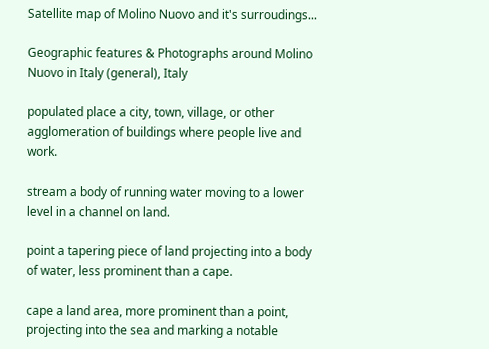Satellite map of Molino Nuovo and it's surroudings...

Geographic features & Photographs around Molino Nuovo in Italy (general), Italy

populated place a city, town, village, or other agglomeration of buildings where people live and work.

stream a body of running water moving to a lower level in a channel on land.

point a tapering piece of land projecting into a body of water, less prominent than a cape.

cape a land area, more prominent than a point, projecting into the sea and marking a notable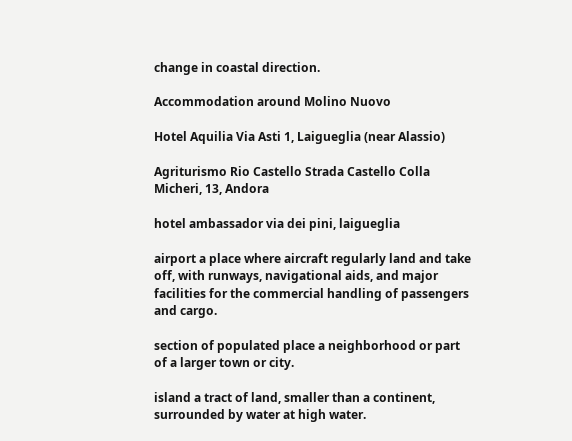change in coastal direction.

Accommodation around Molino Nuovo

Hotel Aquilia Via Asti 1, Laigueglia (near Alassio)

Agriturismo Rio Castello Strada Castello Colla Micheri, 13, Andora

hotel ambassador via dei pini, laigueglia

airport a place where aircraft regularly land and take off, with runways, navigational aids, and major facilities for the commercial handling of passengers and cargo.

section of populated place a neighborhood or part of a larger town or city.

island a tract of land, smaller than a continent, surrounded by water at high water.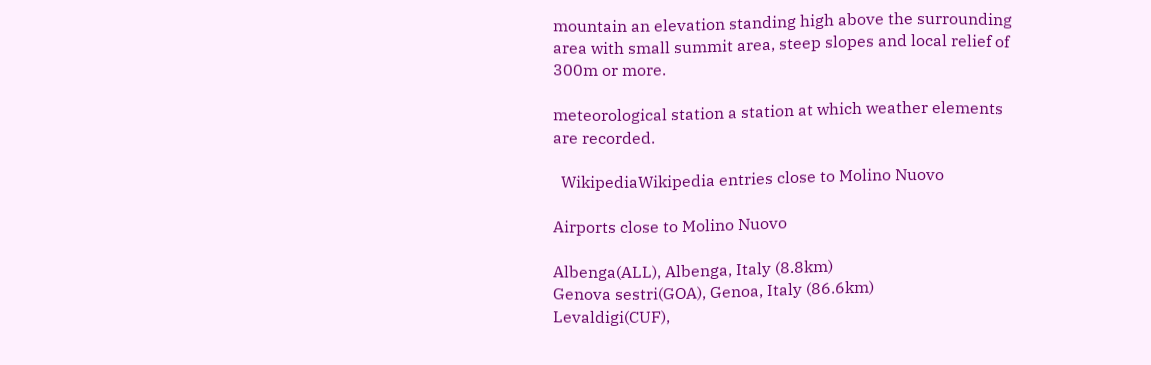mountain an elevation standing high above the surrounding area with small summit area, steep slopes and local relief of 300m or more.

meteorological station a station at which weather elements are recorded.

  WikipediaWikipedia entries close to Molino Nuovo

Airports close to Molino Nuovo

Albenga(ALL), Albenga, Italy (8.8km)
Genova sestri(GOA), Genoa, Italy (86.6km)
Levaldigi(CUF),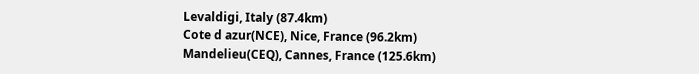Levaldigi, Italy (87.4km)
Cote d azur(NCE), Nice, France (96.2km)
Mandelieu(CEQ), Cannes, France (125.6km)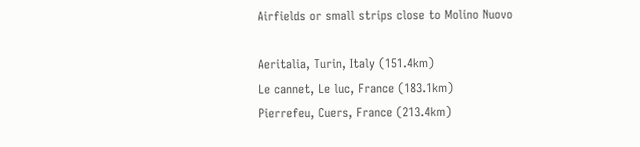Airfields or small strips close to Molino Nuovo

Aeritalia, Turin, Italy (151.4km)
Le cannet, Le luc, France (183.1km)
Pierrefeu, Cuers, France (213.4km)